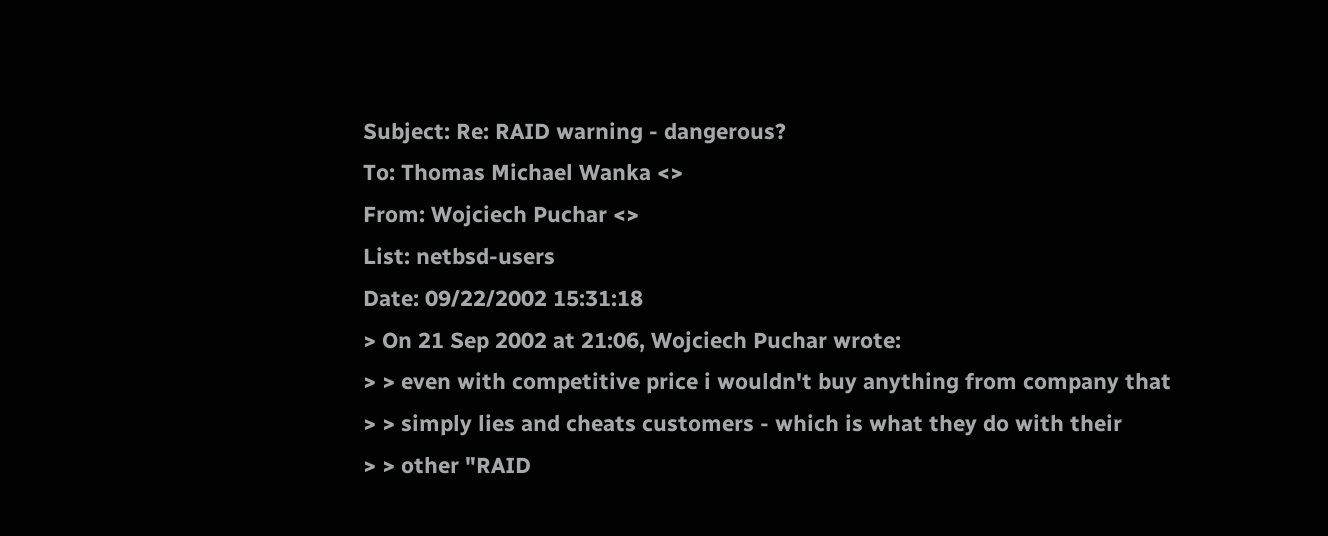Subject: Re: RAID warning - dangerous?
To: Thomas Michael Wanka <>
From: Wojciech Puchar <>
List: netbsd-users
Date: 09/22/2002 15:31:18
> On 21 Sep 2002 at 21:06, Wojciech Puchar wrote:
> > even with competitive price i wouldn't buy anything from company that
> > simply lies and cheats customers - which is what they do with their
> > other "RAID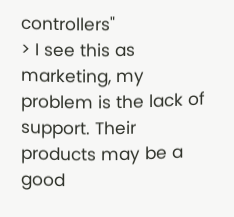controllers"
> I see this as marketing, my problem is the lack of support. Their products may be a good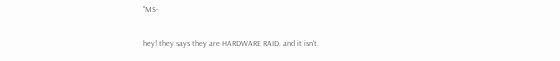"MS-

hey! they says they are HARDWARE RAID. and it isn't.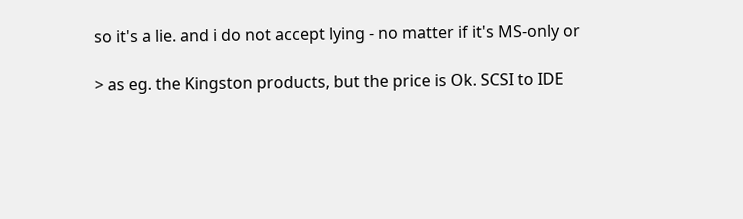so it's a lie. and i do not accept lying - no matter if it's MS-only or

> as eg. the Kingston products, but the price is Ok. SCSI to IDE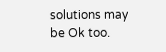solutions may be Ok too.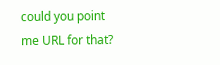could you point me URL for that?